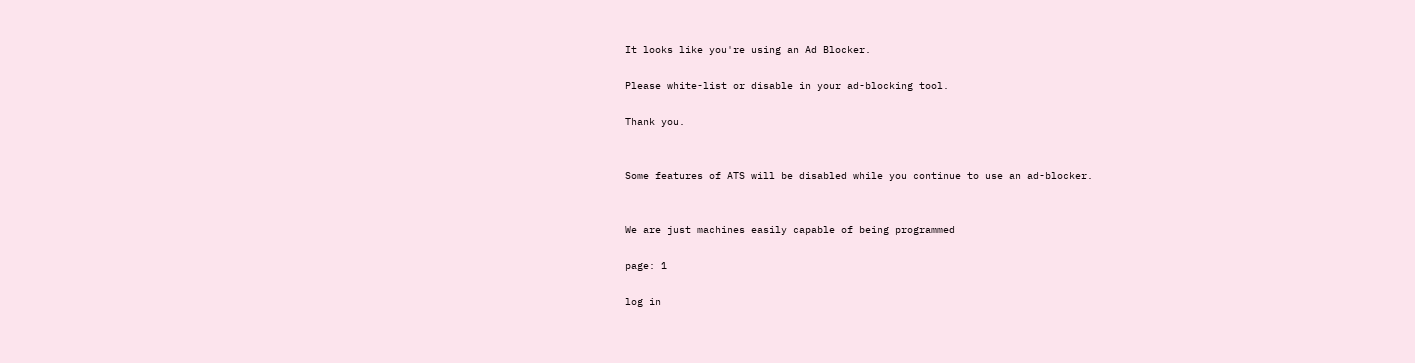It looks like you're using an Ad Blocker.

Please white-list or disable in your ad-blocking tool.

Thank you.


Some features of ATS will be disabled while you continue to use an ad-blocker.


We are just machines easily capable of being programmed

page: 1

log in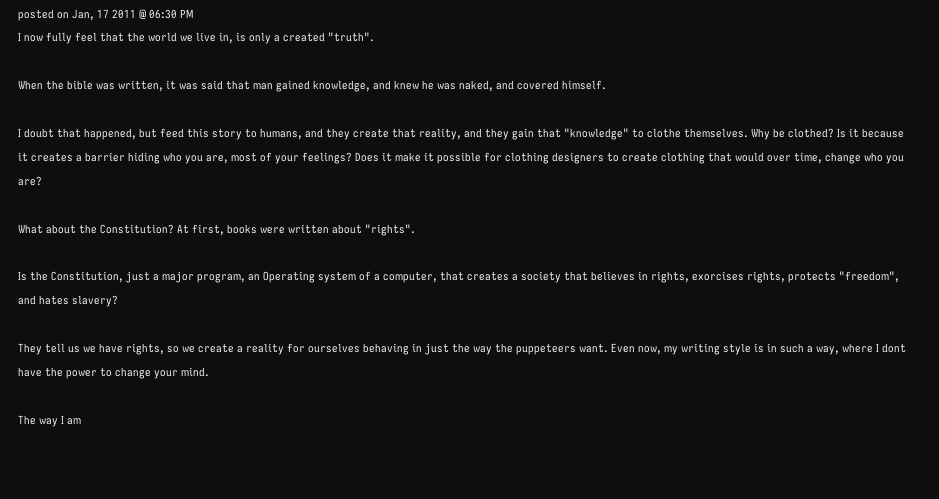posted on Jan, 17 2011 @ 06:30 PM
I now fully feel that the world we live in, is only a created "truth".

When the bible was written, it was said that man gained knowledge, and knew he was naked, and covered himself.

I doubt that happened, but feed this story to humans, and they create that reality, and they gain that "knowledge" to clothe themselves. Why be clothed? Is it because it creates a barrier hiding who you are, most of your feelings? Does it make it possible for clothing designers to create clothing that would over time, change who you are?

What about the Constitution? At first, books were written about "rights".

Is the Constitution, just a major program, an Operating system of a computer, that creates a society that believes in rights, exorcises rights, protects "freedom", and hates slavery?

They tell us we have rights, so we create a reality for ourselves behaving in just the way the puppeteers want. Even now, my writing style is in such a way, where I dont have the power to change your mind.

The way I am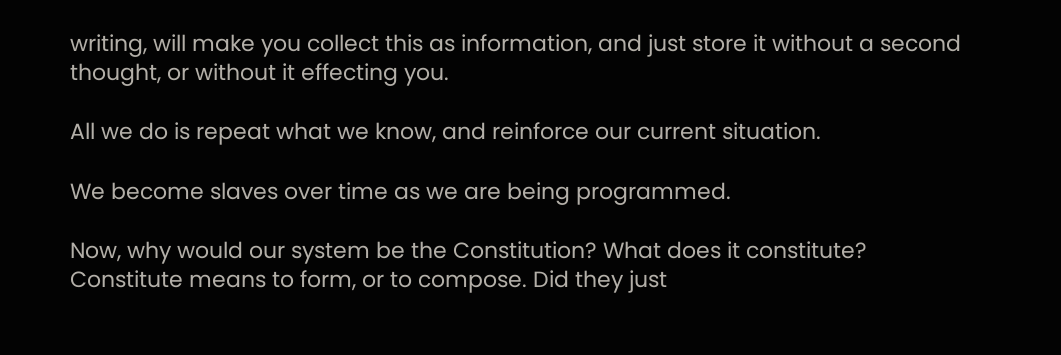writing, will make you collect this as information, and just store it without a second thought, or without it effecting you.

All we do is repeat what we know, and reinforce our current situation.

We become slaves over time as we are being programmed.

Now, why would our system be the Constitution? What does it constitute? Constitute means to form, or to compose. Did they just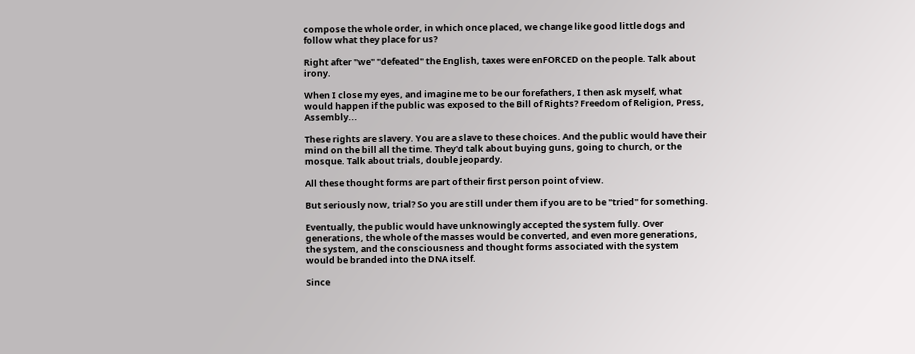compose the whole order, in which once placed, we change like good little dogs and follow what they place for us?

Right after "we" "defeated" the English, taxes were enFORCED on the people. Talk about irony.

When I close my eyes, and imagine me to be our forefathers, I then ask myself, what would happen if the public was exposed to the Bill of Rights? Freedom of Religion, Press, Assembly...

These rights are slavery. You are a slave to these choices. And the public would have their mind on the bill all the time. They'd talk about buying guns, going to church, or the mosque. Talk about trials, double jeopardy.

All these thought forms are part of their first person point of view.

But seriously now, trial? So you are still under them if you are to be "tried" for something.

Eventually, the public would have unknowingly accepted the system fully. Over generations, the whole of the masses would be converted, and even more generations, the system, and the consciousness and thought forms associated with the system would be branded into the DNA itself.

Since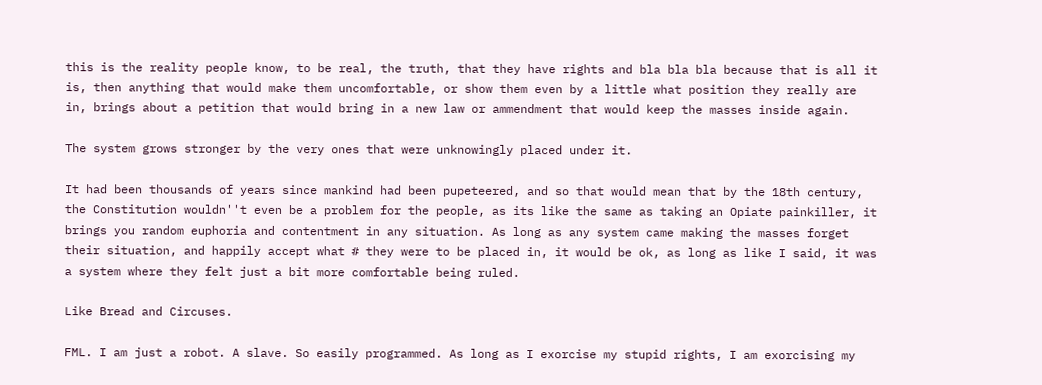this is the reality people know, to be real, the truth, that they have rights and bla bla bla because that is all it is, then anything that would make them uncomfortable, or show them even by a little what position they really are in, brings about a petition that would bring in a new law or ammendment that would keep the masses inside again.

The system grows stronger by the very ones that were unknowingly placed under it.

It had been thousands of years since mankind had been pupeteered, and so that would mean that by the 18th century, the Constitution wouldn''t even be a problem for the people, as its like the same as taking an Opiate painkiller, it brings you random euphoria and contentment in any situation. As long as any system came making the masses forget their situation, and happily accept what # they were to be placed in, it would be ok, as long as like I said, it was a system where they felt just a bit more comfortable being ruled.

Like Bread and Circuses.

FML. I am just a robot. A slave. So easily programmed. As long as I exorcise my stupid rights, I am exorcising my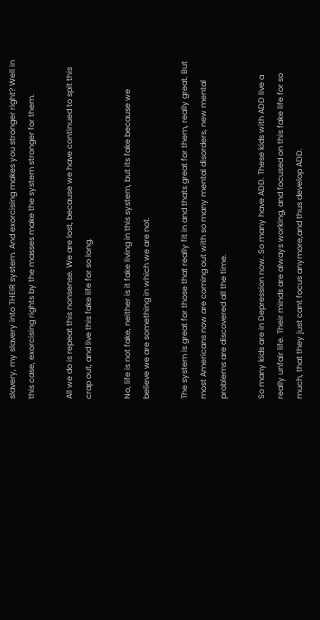slavery, my slavery into THEIR system. And exorcising makes you stronger right? Well in this case, exorcising rights by the masses make the system stronger for them.

All we do is repeat this nonsense. We are lost, because we have continued to spit this crap out, and live this fake life for so long.

No, life is not fake, neither is it fake living in this system, but its fake because we believe we are something in which we are not.

The system is great for those that really fit in and thats great for them, really great. But most Americans now are coming out with so many mental disorders, new mental problems are discovered all the time.

So many kids are in Depression now. So many have ADD. These kids with ADD live a really unfair life. Their minds are always working, and focused on this fake life for so much, that they just cant focus anymore,and thus develop ADD.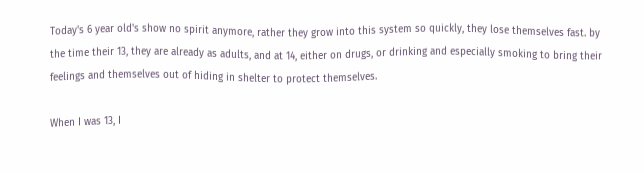Today's 6 year old's show no spirit anymore, rather they grow into this system so quickly, they lose themselves fast. by the time their 13, they are already as adults, and at 14, either on drugs, or drinking and especially smoking to bring their feelings and themselves out of hiding in shelter to protect themselves.

When I was 13, I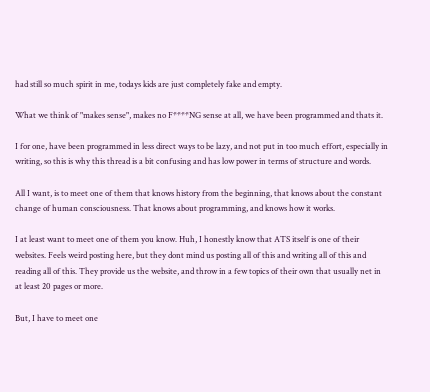had still so much spirit in me, todays kids are just completely fake and empty.

What we think of "makes sense", makes no F****NG sense at all, we have been programmed and thats it.

I for one, have been programmed in less direct ways to be lazy, and not put in too much effort, especially in writing, so this is why this thread is a bit confusing and has low power in terms of structure and words.

All I want, is to meet one of them that knows history from the beginning, that knows about the constant change of human consciousness. That knows about programming, and knows how it works.

I at least want to meet one of them you know. Huh, I honestly know that ATS itself is one of their websites. Feels weird posting here, but they dont mind us posting all of this and writing all of this and reading all of this. They provide us the website, and throw in a few topics of their own that usually net in at least 20 pages or more.

But, I have to meet one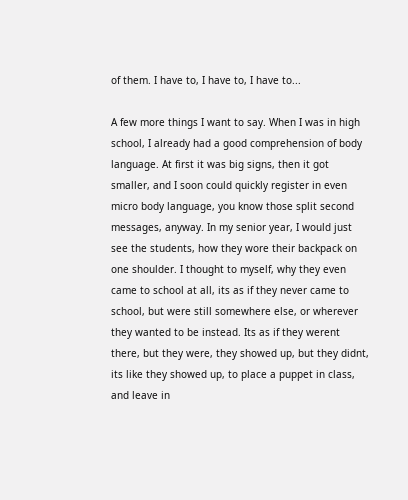of them. I have to, I have to, I have to...

A few more things I want to say. When I was in high school, I already had a good comprehension of body language. At first it was big signs, then it got smaller, and I soon could quickly register in even micro body language, you know those split second messages, anyway. In my senior year, I would just see the students, how they wore their backpack on one shoulder. I thought to myself, why they even came to school at all, its as if they never came to school, but were still somewhere else, or wherever they wanted to be instead. Its as if they werent there, but they were, they showed up, but they didnt, its like they showed up, to place a puppet in class, and leave in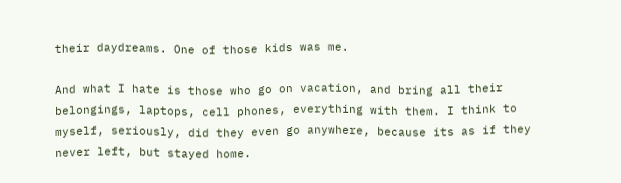their daydreams. One of those kids was me.

And what I hate is those who go on vacation, and bring all their belongings, laptops, cell phones, everything with them. I think to myself, seriously, did they even go anywhere, because its as if they never left, but stayed home.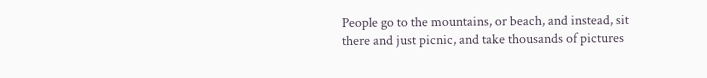People go to the mountains, or beach, and instead, sit there and just picnic, and take thousands of pictures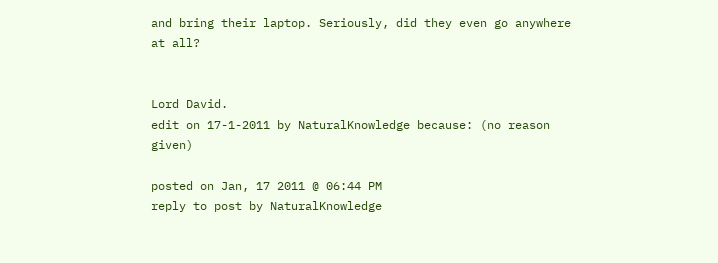and bring their laptop. Seriously, did they even go anywhere at all?


Lord David.
edit on 17-1-2011 by NaturalKnowledge because: (no reason given)

posted on Jan, 17 2011 @ 06:44 PM
reply to post by NaturalKnowledge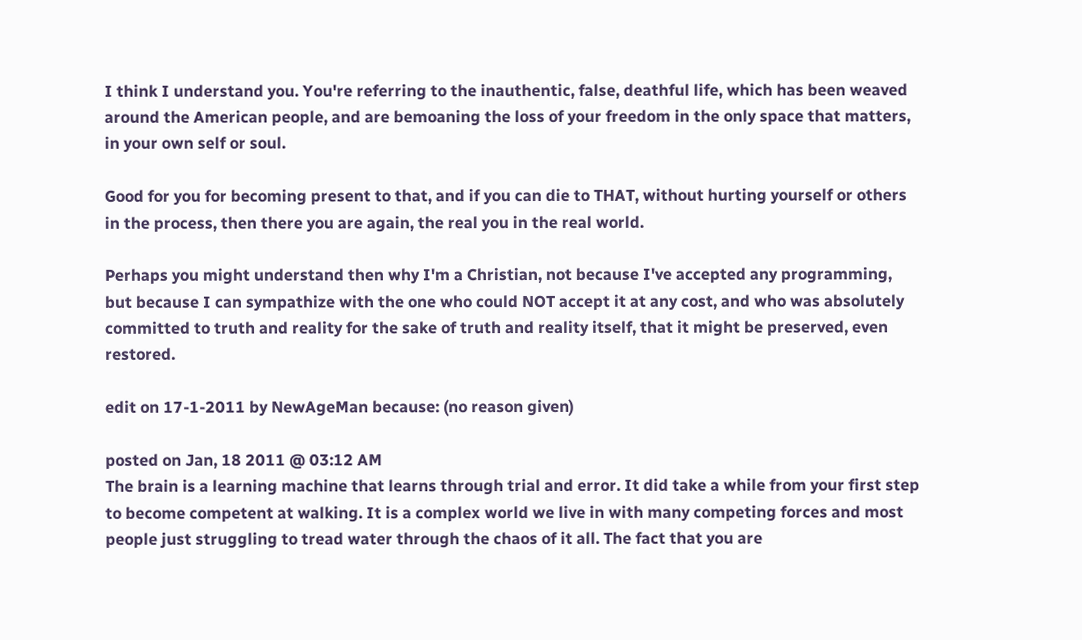I think I understand you. You're referring to the inauthentic, false, deathful life, which has been weaved around the American people, and are bemoaning the loss of your freedom in the only space that matters, in your own self or soul.

Good for you for becoming present to that, and if you can die to THAT, without hurting yourself or others in the process, then there you are again, the real you in the real world.

Perhaps you might understand then why I'm a Christian, not because I've accepted any programming, but because I can sympathize with the one who could NOT accept it at any cost, and who was absolutely committed to truth and reality for the sake of truth and reality itself, that it might be preserved, even restored.

edit on 17-1-2011 by NewAgeMan because: (no reason given)

posted on Jan, 18 2011 @ 03:12 AM
The brain is a learning machine that learns through trial and error. It did take a while from your first step to become competent at walking. It is a complex world we live in with many competing forces and most people just struggling to tread water through the chaos of it all. The fact that you are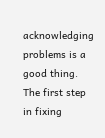acknowledging problems is a good thing. The first step in fixing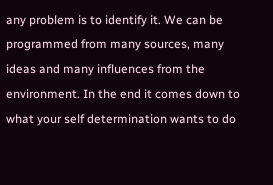any problem is to identify it. We can be programmed from many sources, many ideas and many influences from the environment. In the end it comes down to what your self determination wants to do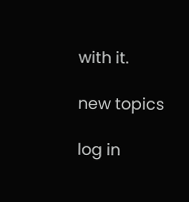with it.

new topics

log in